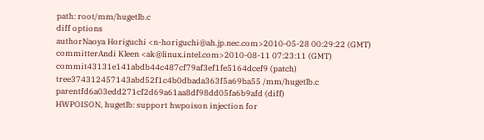path: root/mm/hugetlb.c
diff options
authorNaoya Horiguchi <n-horiguchi@ah.jp.nec.com>2010-05-28 00:29:22 (GMT)
committerAndi Kleen <ak@linux.intel.com>2010-08-11 07:23:11 (GMT)
commit43131e141abdb44c487cf79af3ef1fe5164dcef9 (patch)
tree374312457143abd52f1c4b0dbada363f5a69ba55 /mm/hugetlb.c
parentfd6a03edd271cf2d69a61aa8df98dd05fa6b9afd (diff)
HWPOISON, hugetlb: support hwpoison injection for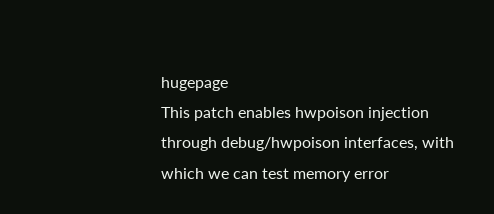hugepage
This patch enables hwpoison injection through debug/hwpoison interfaces, with which we can test memory error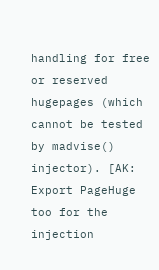handling for free or reserved hugepages (which cannot be tested by madvise() injector). [AK: Export PageHuge too for the injection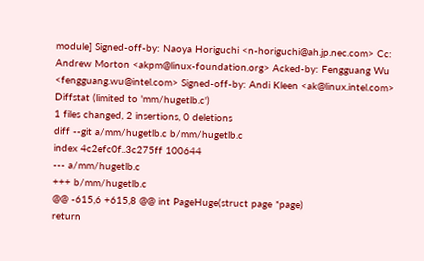module] Signed-off-by: Naoya Horiguchi <n-horiguchi@ah.jp.nec.com> Cc: Andrew Morton <akpm@linux-foundation.org> Acked-by: Fengguang Wu <fengguang.wu@intel.com> Signed-off-by: Andi Kleen <ak@linux.intel.com>
Diffstat (limited to 'mm/hugetlb.c')
1 files changed, 2 insertions, 0 deletions
diff --git a/mm/hugetlb.c b/mm/hugetlb.c
index 4c2efc0f..3c275ff 100644
--- a/mm/hugetlb.c
+++ b/mm/hugetlb.c
@@ -615,6 +615,8 @@ int PageHuge(struct page *page)
return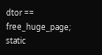dtor == free_huge_page;
static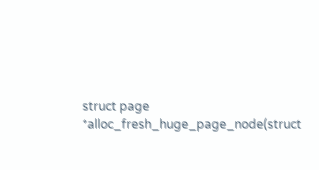struct page *alloc_fresh_huge_page_node(struct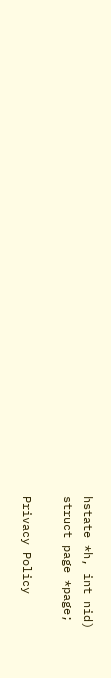hstate *h, int nid)
struct page *page;

Privacy Policy